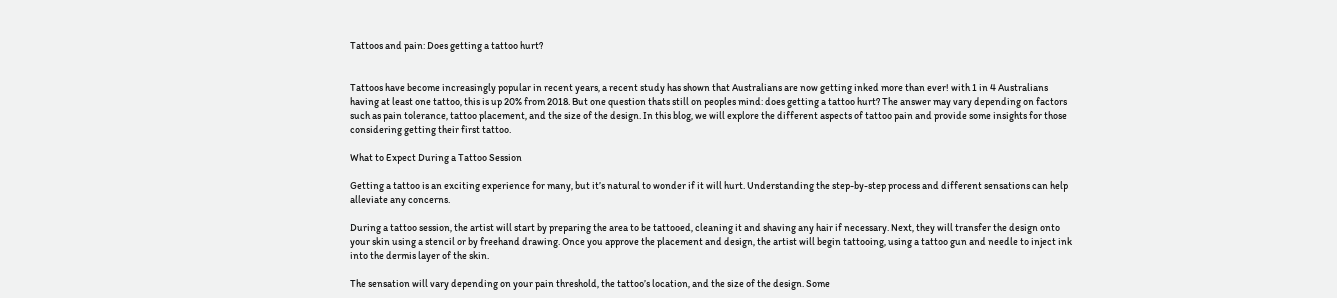Tattoos and pain: Does getting a tattoo hurt?


Tattoos have become increasingly popular in recent years, a recent study has shown that Australians are now getting inked more than ever! with 1 in 4 Australians having at least one tattoo, this is up 20% from 2018. But one question thats still on peoples mind: does getting a tattoo hurt? The answer may vary depending on factors such as pain tolerance, tattoo placement, and the size of the design. In this blog, we will explore the different aspects of tattoo pain and provide some insights for those considering getting their first tattoo.

What to Expect During a Tattoo Session

Getting a tattoo is an exciting experience for many, but it’s natural to wonder if it will hurt. Understanding the step-by-step process and different sensations can help alleviate any concerns.

During a tattoo session, the artist will start by preparing the area to be tattooed, cleaning it and shaving any hair if necessary. Next, they will transfer the design onto your skin using a stencil or by freehand drawing. Once you approve the placement and design, the artist will begin tattooing, using a tattoo gun and needle to inject ink into the dermis layer of the skin.

The sensation will vary depending on your pain threshold, the tattoo’s location, and the size of the design. Some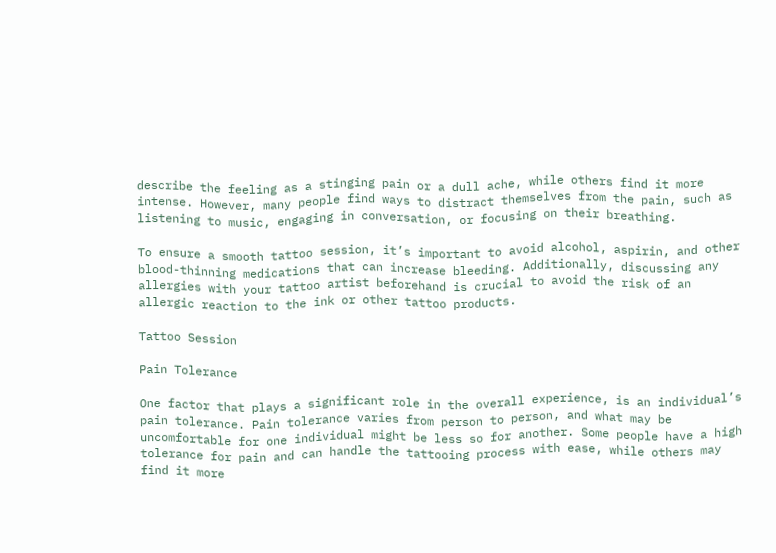describe the feeling as a stinging pain or a dull ache, while others find it more intense. However, many people find ways to distract themselves from the pain, such as listening to music, engaging in conversation, or focusing on their breathing.

To ensure a smooth tattoo session, it’s important to avoid alcohol, aspirin, and other blood-thinning medications that can increase bleeding. Additionally, discussing any allergies with your tattoo artist beforehand is crucial to avoid the risk of an allergic reaction to the ink or other tattoo products.

Tattoo Session

Pain Tolerance

One factor that plays a significant role in the overall experience, is an individual’s pain tolerance. Pain tolerance varies from person to person, and what may be uncomfortable for one individual might be less so for another. Some people have a high tolerance for pain and can handle the tattooing process with ease, while others may find it more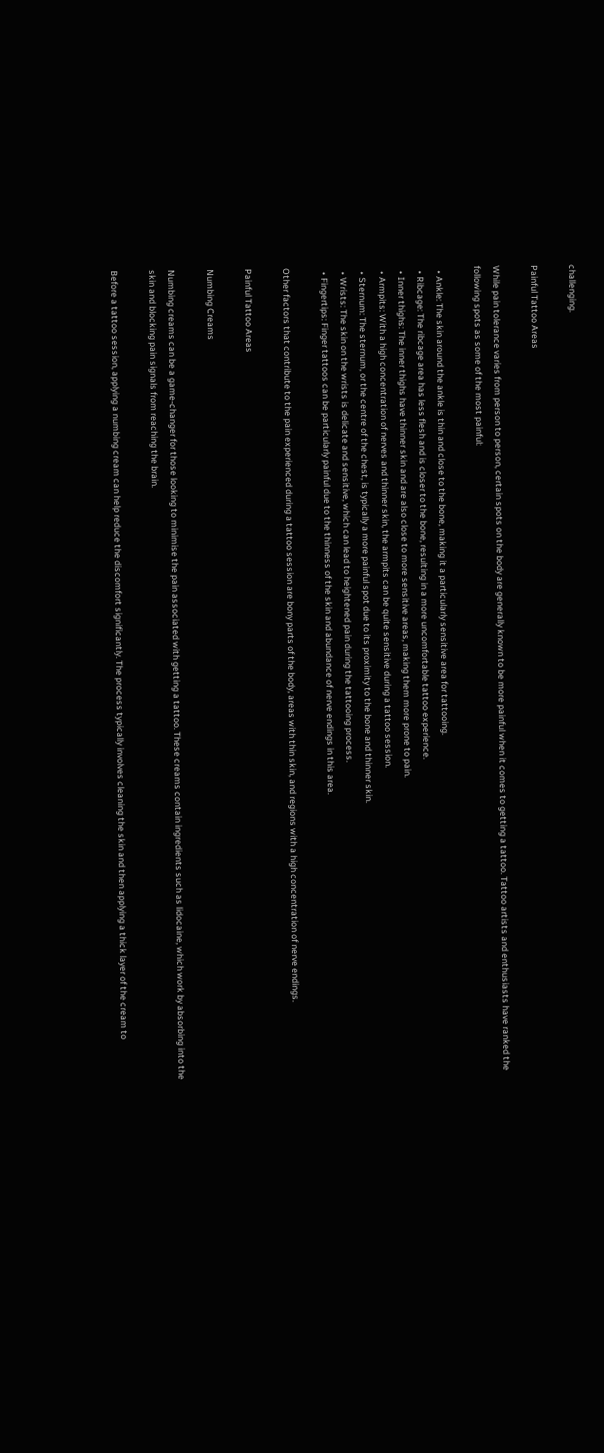challenging.

Painful Tattoo Areas

While pain tolerance varies from person to person, certain spots on the body are generally known to be more painful when it comes to getting a tattoo. Tattoo artists and enthusiasts have ranked the following spots as some of the most painful:

  • Ankle: The skin around the ankle is thin and close to the bone, making it a particularly sensitive area for tattooing.
  • Ribcage: The ribcage area has less flesh and is closer to the bone, resulting in a more uncomfortable tattoo experience.
  • Inner thighs: The inner thighs have thinner skin and are also close to more sensitive areas, making them more prone to pain.
  • Armpits: With a high concentration of nerves and thinner skin, the armpits can be quite sensitive during a tattoo session.
  • Sternum: The sternum, or the centre of the chest, is typically a more painful spot due to its proximity to the bone and thinner skin.
  • Wrists: The skin on the wrists is delicate and sensitive, which can lead to heightened pain during the tattooing process.
  • Fingertips: Finger tattoos can be particularly painful due to the thinness of the skin and abundance of nerve endings in this area.

Other factors that contribute to the pain experienced during a tattoo session are bony parts of the body, areas with thin skin, and regions with a high concentration of nerve endings.

Painful Tattoo Areas

Numbing Creams

Numbing creams can be a game-changer for those looking to minimise the pain associated with getting a tattoo. These creams contain ingredients such as lidocaine, which work by absorbing into the skin and blocking pain signals from reaching the brain.

Before a tattoo session, applying a numbing cream can help reduce the discomfort significantly. The process typically involves cleaning the skin and then applying a thick layer of the cream to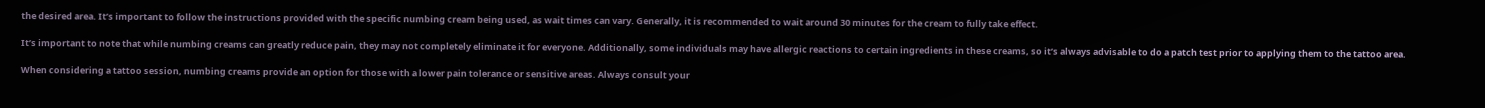the desired area. It’s important to follow the instructions provided with the specific numbing cream being used, as wait times can vary. Generally, it is recommended to wait around 30 minutes for the cream to fully take effect.

It’s important to note that while numbing creams can greatly reduce pain, they may not completely eliminate it for everyone. Additionally, some individuals may have allergic reactions to certain ingredients in these creams, so it’s always advisable to do a patch test prior to applying them to the tattoo area.

When considering a tattoo session, numbing creams provide an option for those with a lower pain tolerance or sensitive areas. Always consult your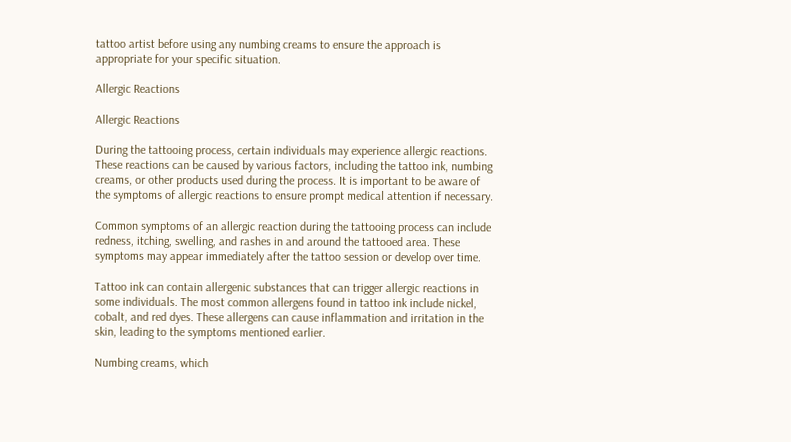tattoo artist before using any numbing creams to ensure the approach is appropriate for your specific situation.

Allergic Reactions

Allergic Reactions

During the tattooing process, certain individuals may experience allergic reactions. These reactions can be caused by various factors, including the tattoo ink, numbing creams, or other products used during the process. It is important to be aware of the symptoms of allergic reactions to ensure prompt medical attention if necessary.

Common symptoms of an allergic reaction during the tattooing process can include redness, itching, swelling, and rashes in and around the tattooed area. These symptoms may appear immediately after the tattoo session or develop over time.

Tattoo ink can contain allergenic substances that can trigger allergic reactions in some individuals. The most common allergens found in tattoo ink include nickel, cobalt, and red dyes. These allergens can cause inflammation and irritation in the skin, leading to the symptoms mentioned earlier.

Numbing creams, which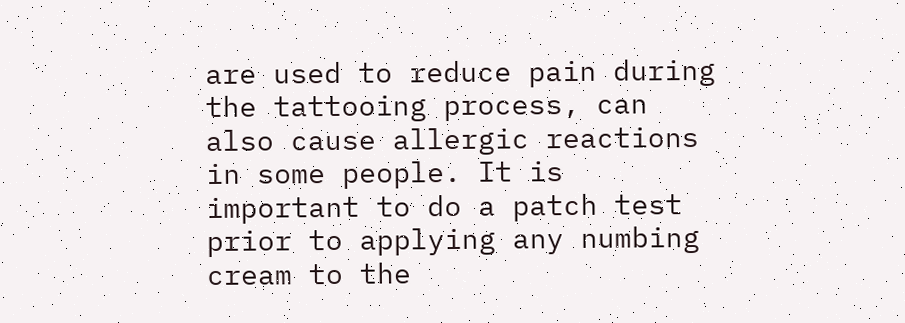are used to reduce pain during the tattooing process, can also cause allergic reactions in some people. It is important to do a patch test prior to applying any numbing cream to the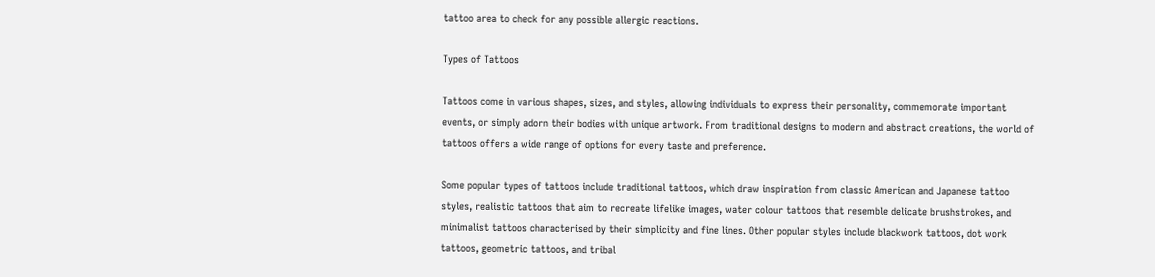tattoo area to check for any possible allergic reactions.

Types of Tattoos

Tattoos come in various shapes, sizes, and styles, allowing individuals to express their personality, commemorate important events, or simply adorn their bodies with unique artwork. From traditional designs to modern and abstract creations, the world of tattoos offers a wide range of options for every taste and preference.

Some popular types of tattoos include traditional tattoos, which draw inspiration from classic American and Japanese tattoo styles, realistic tattoos that aim to recreate lifelike images, water colour tattoos that resemble delicate brushstrokes, and minimalist tattoos characterised by their simplicity and fine lines. Other popular styles include blackwork tattoos, dot work tattoos, geometric tattoos, and tribal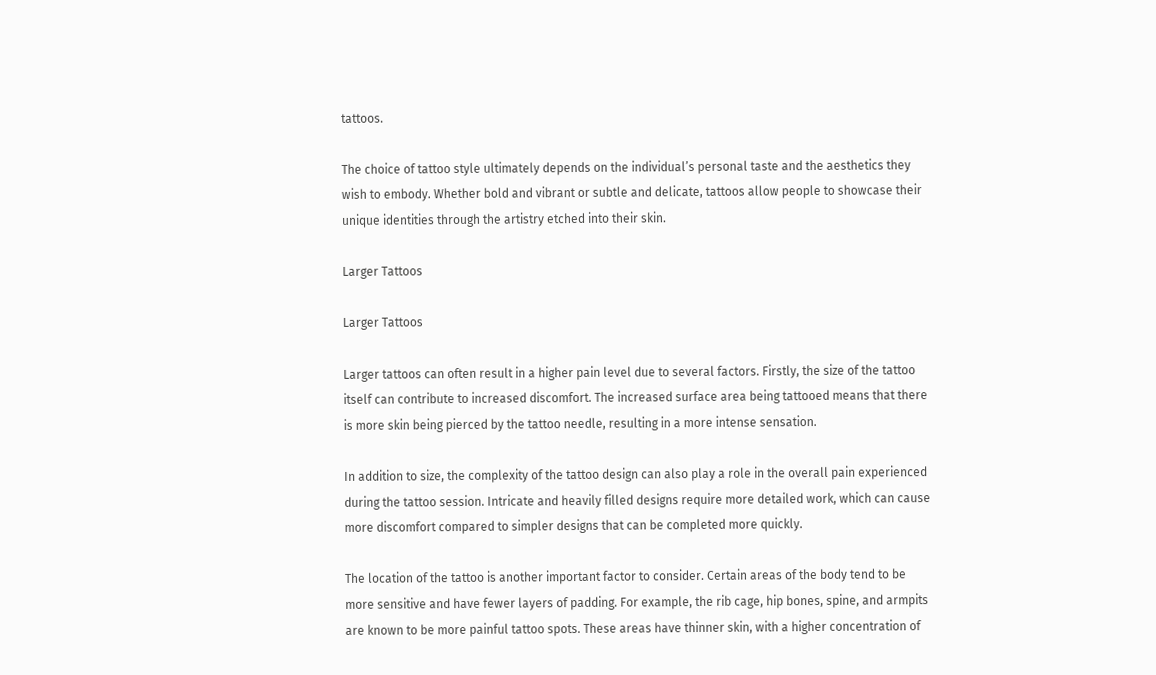tattoos.

The choice of tattoo style ultimately depends on the individual’s personal taste and the aesthetics they wish to embody. Whether bold and vibrant or subtle and delicate, tattoos allow people to showcase their unique identities through the artistry etched into their skin.

Larger Tattoos

Larger Tattoos

Larger tattoos can often result in a higher pain level due to several factors. Firstly, the size of the tattoo itself can contribute to increased discomfort. The increased surface area being tattooed means that there is more skin being pierced by the tattoo needle, resulting in a more intense sensation.

In addition to size, the complexity of the tattoo design can also play a role in the overall pain experienced during the tattoo session. Intricate and heavily filled designs require more detailed work, which can cause more discomfort compared to simpler designs that can be completed more quickly.

The location of the tattoo is another important factor to consider. Certain areas of the body tend to be more sensitive and have fewer layers of padding. For example, the rib cage, hip bones, spine, and armpits are known to be more painful tattoo spots. These areas have thinner skin, with a higher concentration of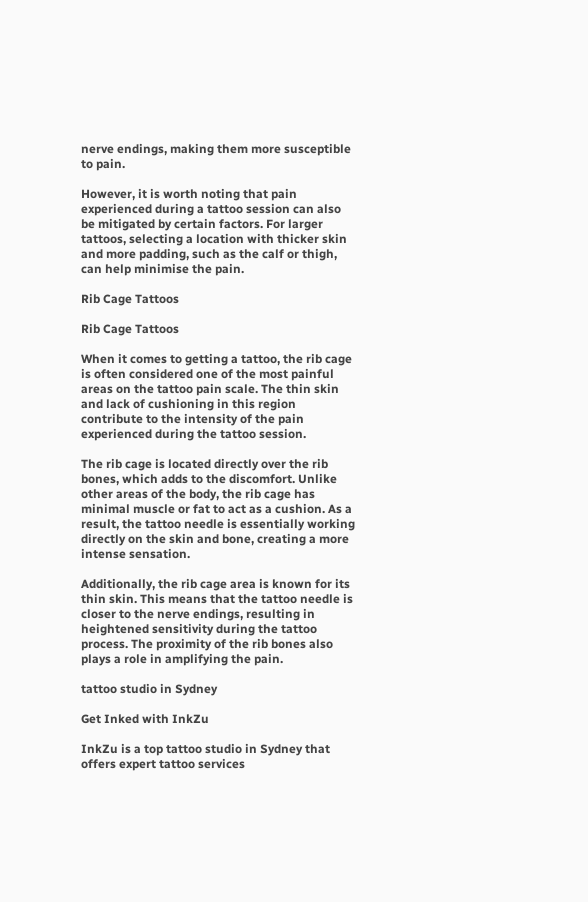nerve endings, making them more susceptible to pain.

However, it is worth noting that pain experienced during a tattoo session can also be mitigated by certain factors. For larger tattoos, selecting a location with thicker skin and more padding, such as the calf or thigh, can help minimise the pain.

Rib Cage Tattoos

Rib Cage Tattoos

When it comes to getting a tattoo, the rib cage is often considered one of the most painful areas on the tattoo pain scale. The thin skin and lack of cushioning in this region contribute to the intensity of the pain experienced during the tattoo session.

The rib cage is located directly over the rib bones, which adds to the discomfort. Unlike other areas of the body, the rib cage has minimal muscle or fat to act as a cushion. As a result, the tattoo needle is essentially working directly on the skin and bone, creating a more intense sensation.

Additionally, the rib cage area is known for its thin skin. This means that the tattoo needle is closer to the nerve endings, resulting in heightened sensitivity during the tattoo process. The proximity of the rib bones also plays a role in amplifying the pain.

tattoo studio in Sydney

Get Inked with InkZu

InkZu is a top tattoo studio in Sydney that offers expert tattoo services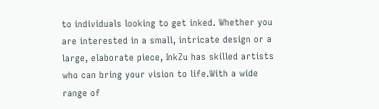to individuals looking to get inked. Whether you are interested in a small, intricate design or a large, elaborate piece, InkZu has skilled artists who can bring your vision to life.With a wide range of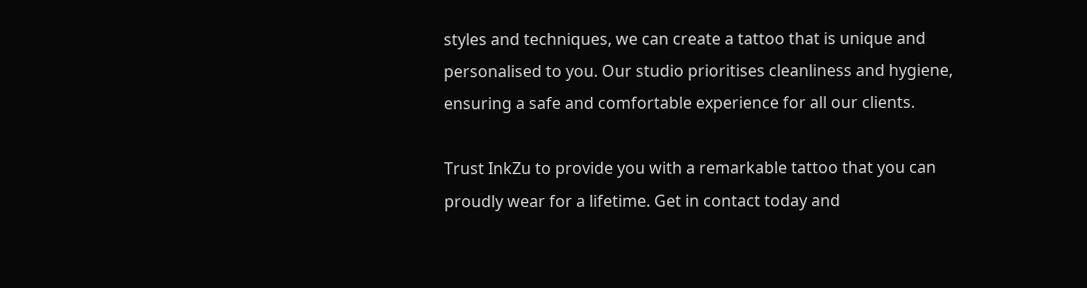styles and techniques, we can create a tattoo that is unique and personalised to you. Our studio prioritises cleanliness and hygiene, ensuring a safe and comfortable experience for all our clients.

Trust InkZu to provide you with a remarkable tattoo that you can proudly wear for a lifetime. Get in contact today and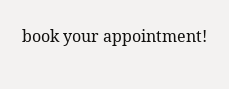book your appointment!